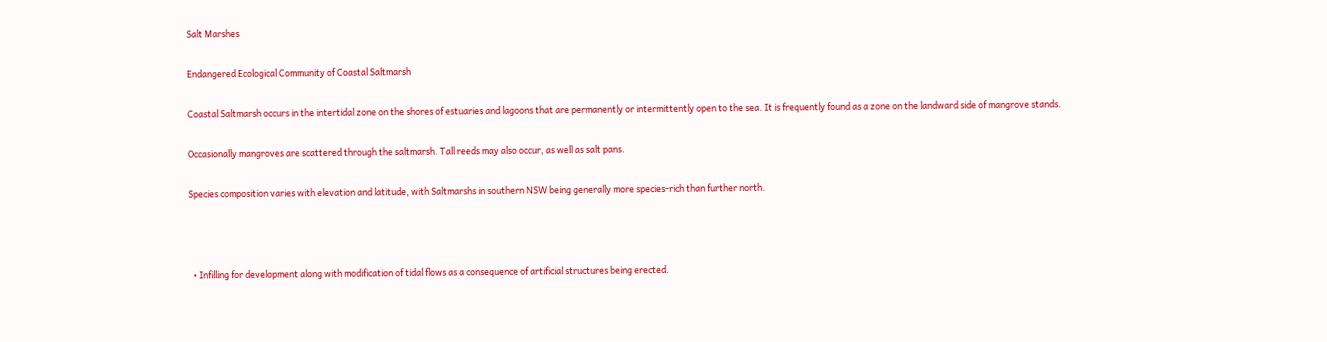Salt Marshes

Endangered Ecological Community of Coastal Saltmarsh

Coastal Saltmarsh occurs in the intertidal zone on the shores of estuaries and lagoons that are permanently or intermittently open to the sea. It is frequently found as a zone on the landward side of mangrove stands.

Occasionally mangroves are scattered through the saltmarsh. Tall reeds may also occur, as well as salt pans.

Species composition varies with elevation and latitude, with Saltmarshs in southern NSW being generally more species-rich than further north.



  • Infilling for development along with modification of tidal flows as a consequence of artificial structures being erected.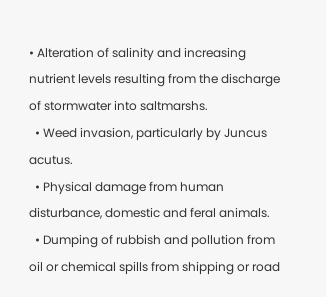• Alteration of salinity and increasing nutrient levels resulting from the discharge of stormwater into saltmarshs.
  • Weed invasion, particularly by Juncus acutus.
  • Physical damage from human disturbance, domestic and feral animals.
  • Dumping of rubbish and pollution from oil or chemical spills from shipping or road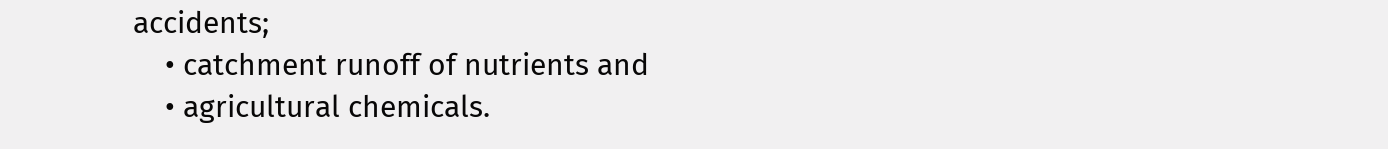accidents;
    • catchment runoff of nutrients and
    • agricultural chemicals.